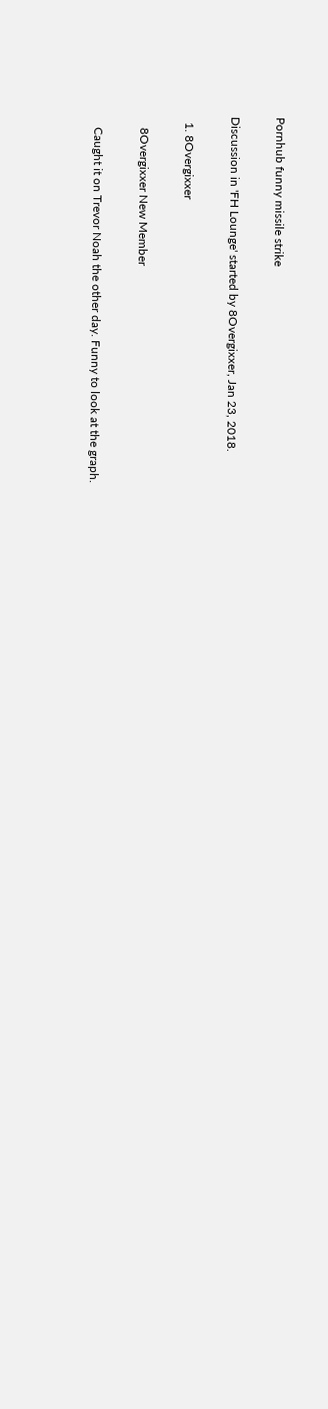Pornhub funny missile strike

Discussion in 'FH Lounge' started by 8Overgixxer, Jan 23, 2018.

  1. 8Overgixxer

    8Overgixxer New Member

    Caught it on Trevor Noah the other day. Funny to look at the graph.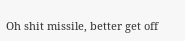Oh shit missile, better get off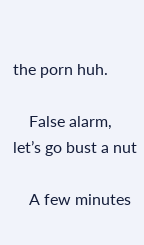the porn huh.

    False alarm, let’s go bust a nut

    A few minutes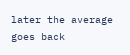later the average goes back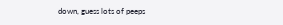down, guess lots of peeps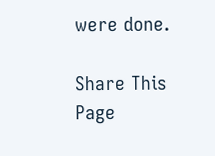were done.

Share This Page